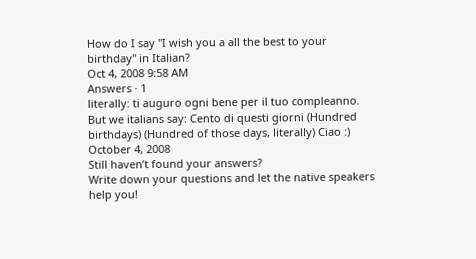How do I say "I wish you a all the best to your birthday" in Italian?
Oct 4, 2008 9:58 AM
Answers · 1
literally: ti auguro ogni bene per il tuo compleanno. But we italians say: Cento di questi giorni (Hundred birthdays) (Hundred of those days, literally) Ciao :)
October 4, 2008
Still haven’t found your answers?
Write down your questions and let the native speakers help you!